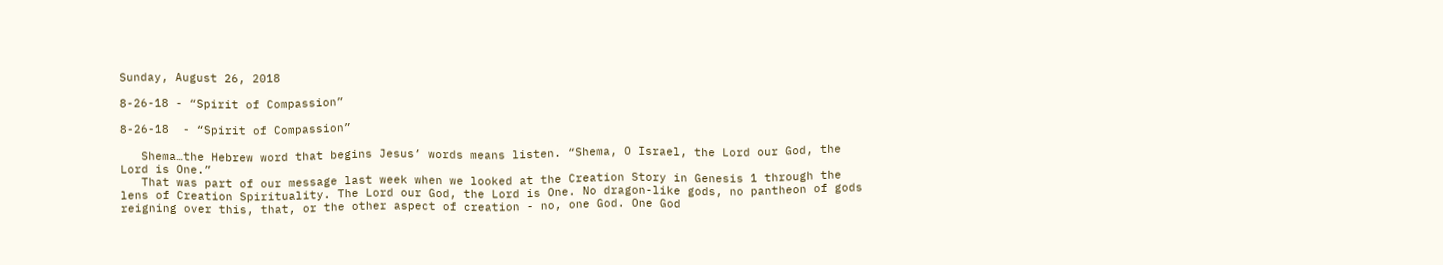Sunday, August 26, 2018

8-26-18 - “Spirit of Compassion”

8-26-18  - “Spirit of Compassion”

   Shema…the Hebrew word that begins Jesus’ words means listen. “Shema, O Israel, the Lord our God, the Lord is One.”
   That was part of our message last week when we looked at the Creation Story in Genesis 1 through the lens of Creation Spirituality. The Lord our God, the Lord is One. No dragon-like gods, no pantheon of gods reigning over this, that, or the other aspect of creation - no, one God. One God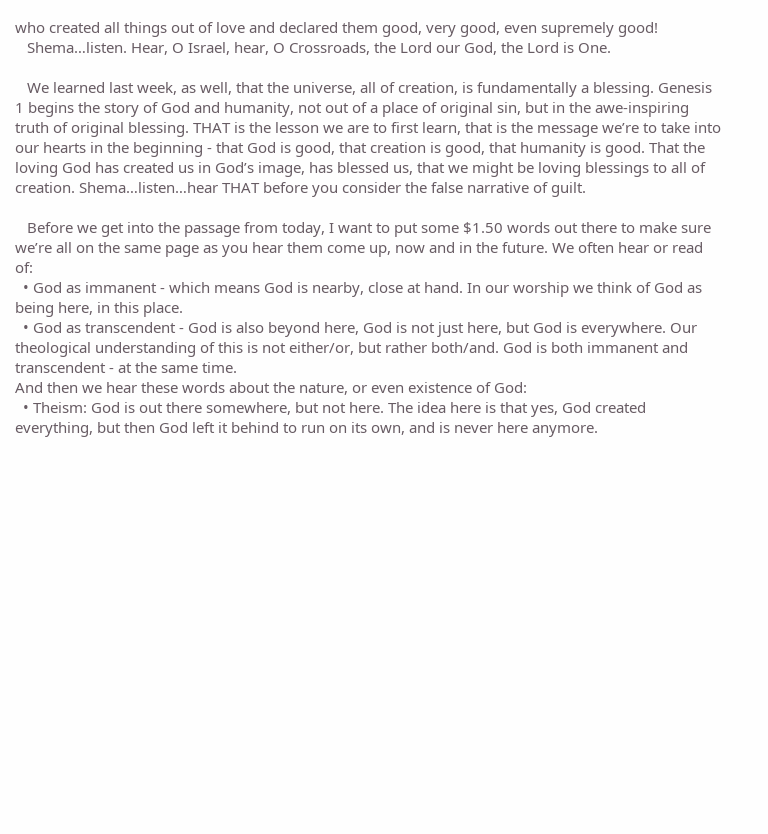who created all things out of love and declared them good, very good, even supremely good!
   Shema…listen. Hear, O Israel, hear, O Crossroads, the Lord our God, the Lord is One.

   We learned last week, as well, that the universe, all of creation, is fundamentally a blessing. Genesis 1 begins the story of God and humanity, not out of a place of original sin, but in the awe-inspiring truth of original blessing. THAT is the lesson we are to first learn, that is the message we’re to take into our hearts in the beginning - that God is good, that creation is good, that humanity is good. That the loving God has created us in God’s image, has blessed us, that we might be loving blessings to all of creation. Shema…listen…hear THAT before you consider the false narrative of guilt.

   Before we get into the passage from today, I want to put some $1.50 words out there to make sure we’re all on the same page as you hear them come up, now and in the future. We often hear or read of:
  • God as immanent - which means God is nearby, close at hand. In our worship we think of God as being here, in this place.
  • God as transcendent - God is also beyond here, God is not just here, but God is everywhere. Our theological understanding of this is not either/or, but rather both/and. God is both immanent and transcendent - at the same time.
And then we hear these words about the nature, or even existence of God:
  • Theism: God is out there somewhere, but not here. The idea here is that yes, God created everything, but then God left it behind to run on its own, and is never here anymore.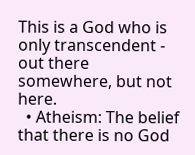This is a God who is only transcendent - out there somewhere, but not here.
  • Atheism: The belief that there is no God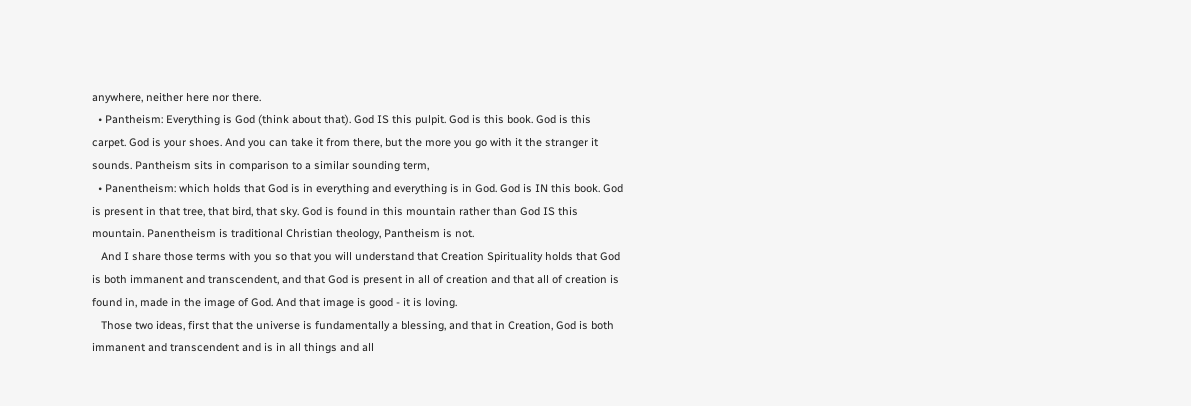anywhere, neither here nor there.
  • Pantheism: Everything is God (think about that). God IS this pulpit. God is this book. God is this carpet. God is your shoes. And you can take it from there, but the more you go with it the stranger it sounds. Pantheism sits in comparison to a similar sounding term,
  • Panentheism: which holds that God is in everything and everything is in God. God is IN this book. God is present in that tree, that bird, that sky. God is found in this mountain rather than God IS this mountain. Panentheism is traditional Christian theology, Pantheism is not.
   And I share those terms with you so that you will understand that Creation Spirituality holds that God is both immanent and transcendent, and that God is present in all of creation and that all of creation is found in, made in the image of God. And that image is good - it is loving.
   Those two ideas, first that the universe is fundamentally a blessing, and that in Creation, God is both immanent and transcendent and is in all things and all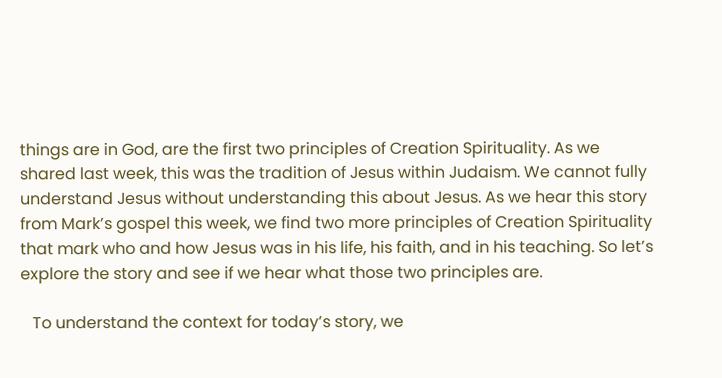things are in God, are the first two principles of Creation Spirituality. As we shared last week, this was the tradition of Jesus within Judaism. We cannot fully understand Jesus without understanding this about Jesus. As we hear this story from Mark’s gospel this week, we find two more principles of Creation Spirituality that mark who and how Jesus was in his life, his faith, and in his teaching. So let’s explore the story and see if we hear what those two principles are.

   To understand the context for today’s story, we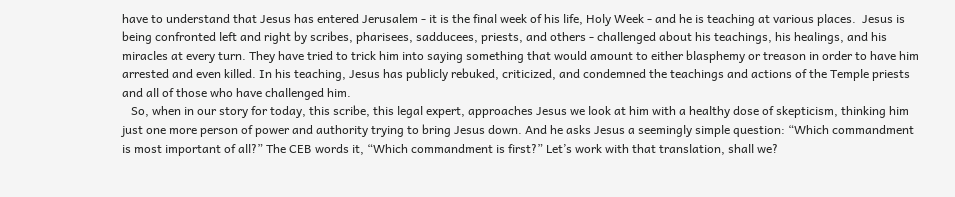have to understand that Jesus has entered Jerusalem - it is the final week of his life, Holy Week - and he is teaching at various places.  Jesus is being confronted left and right by scribes, pharisees, sadducees, priests, and others - challenged about his teachings, his healings, and his miracles at every turn. They have tried to trick him into saying something that would amount to either blasphemy or treason in order to have him arrested and even killed. In his teaching, Jesus has publicly rebuked, criticized, and condemned the teachings and actions of the Temple priests and all of those who have challenged him.
   So, when in our story for today, this scribe, this legal expert, approaches Jesus we look at him with a healthy dose of skepticism, thinking him just one more person of power and authority trying to bring Jesus down. And he asks Jesus a seemingly simple question: “Which commandment is most important of all?” The CEB words it, “Which commandment is first?” Let’s work with that translation, shall we?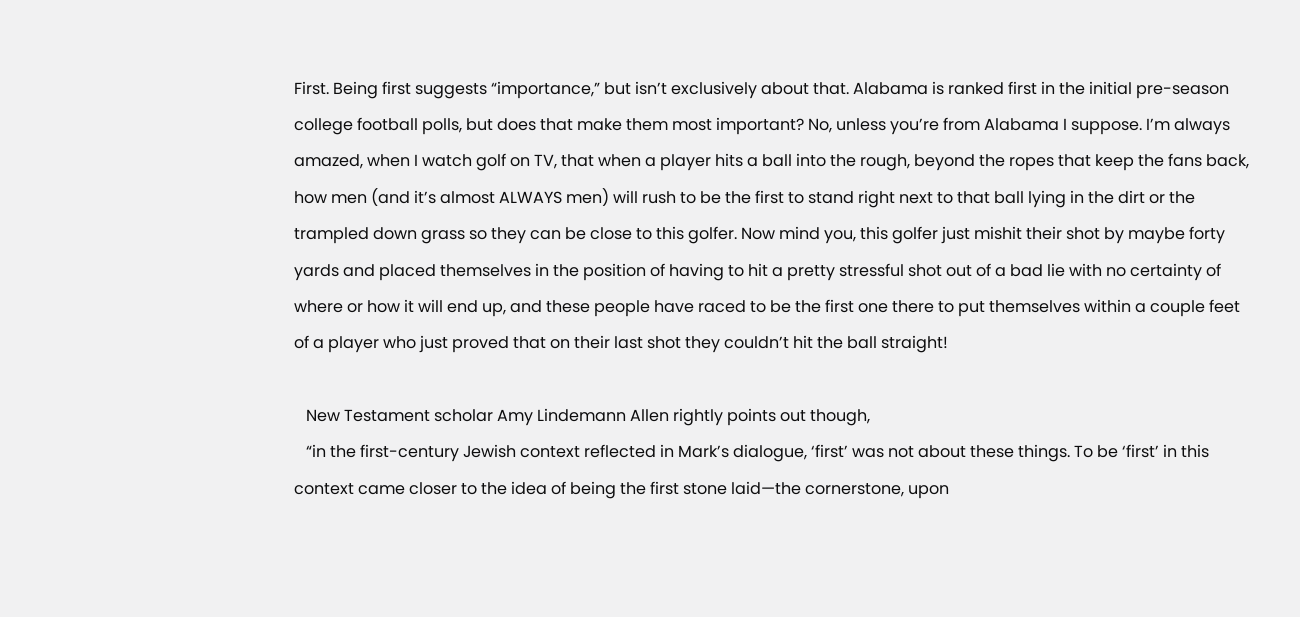First. Being first suggests “importance,” but isn’t exclusively about that. Alabama is ranked first in the initial pre-season college football polls, but does that make them most important? No, unless you’re from Alabama I suppose. I’m always amazed, when I watch golf on TV, that when a player hits a ball into the rough, beyond the ropes that keep the fans back, how men (and it’s almost ALWAYS men) will rush to be the first to stand right next to that ball lying in the dirt or the trampled down grass so they can be close to this golfer. Now mind you, this golfer just mishit their shot by maybe forty yards and placed themselves in the position of having to hit a pretty stressful shot out of a bad lie with no certainty of where or how it will end up, and these people have raced to be the first one there to put themselves within a couple feet of a player who just proved that on their last shot they couldn’t hit the ball straight!

   New Testament scholar Amy Lindemann Allen rightly points out though,
   “in the first-century Jewish context reflected in Mark’s dialogue, ‘first’ was not about these things. To be ‘first’ in this context came closer to the idea of being the first stone laid—the cornerstone, upon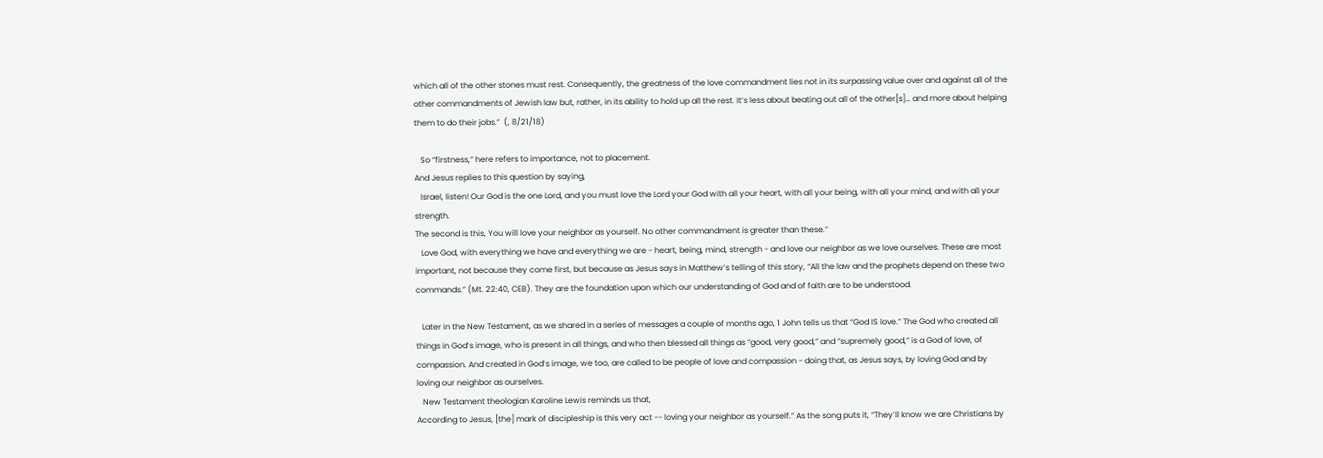which all of the other stones must rest. Consequently, the greatness of the love commandment lies not in its surpassing value over and against all of the other commandments of Jewish law but, rather, in its ability to hold up all the rest. It’s less about beating out all of the other[s]… and more about helping them to do their jobs.”  (, 8/21/18)

   So “firstness,” here refers to importance, not to placement.
And Jesus replies to this question by saying,
   Israel, listen! Our God is the one Lord, and you must love the Lord your God with all your heart, with all your being, with all your mind, and with all your strength.
The second is this, You will love your neighbor as yourself. No other commandment is greater than these.”
   Love God, with everything we have and everything we are - heart, being, mind, strength - and love our neighbor as we love ourselves. These are most important, not because they come first, but because as Jesus says in Matthew’s telling of this story, “All the law and the prophets depend on these two commands.” (Mt. 22:40, CEB). They are the foundation upon which our understanding of God and of faith are to be understood.

   Later in the New Testament, as we shared in a series of messages a couple of months ago, 1 John tells us that “God IS love.” The God who created all things in God’s image, who is present in all things, and who then blessed all things as “good, very good,” and “supremely good,” is a God of love, of compassion. And created in God’s image, we too, are called to be people of love and compassion - doing that, as Jesus says, by loving God and by loving our neighbor as ourselves.
   New Testament theologian Karoline Lewis reminds us that,
According to Jesus, [the] mark of discipleship is this very act -- loving your neighbor as yourself.” As the song puts it, “They’ll know we are Christians by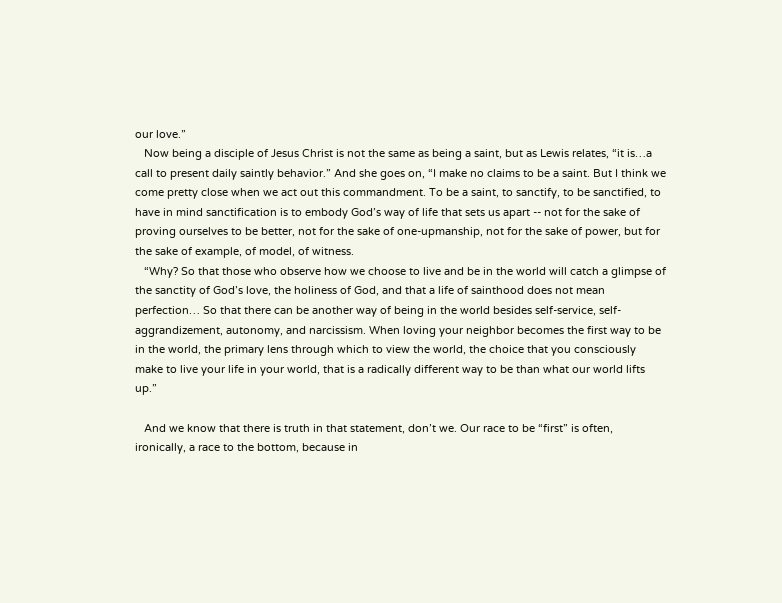our love.”
   Now being a disciple of Jesus Christ is not the same as being a saint, but as Lewis relates, “it is…a call to present daily saintly behavior.” And she goes on, “I make no claims to be a saint. But I think we come pretty close when we act out this commandment. To be a saint, to sanctify, to be sanctified, to have in mind sanctification is to embody God’s way of life that sets us apart -- not for the sake of proving ourselves to be better, not for the sake of one-upmanship, not for the sake of power, but for the sake of example, of model, of witness.
   “Why? So that those who observe how we choose to live and be in the world will catch a glimpse of the sanctity of God’s love, the holiness of God, and that a life of sainthood does not mean perfection… So that there can be another way of being in the world besides self-service, self-aggrandizement, autonomy, and narcissism. When loving your neighbor becomes the first way to be in the world, the primary lens through which to view the world, the choice that you consciously make to live your life in your world, that is a radically different way to be than what our world lifts up.”

   And we know that there is truth in that statement, don’t we. Our race to be “first” is often, ironically, a race to the bottom, because in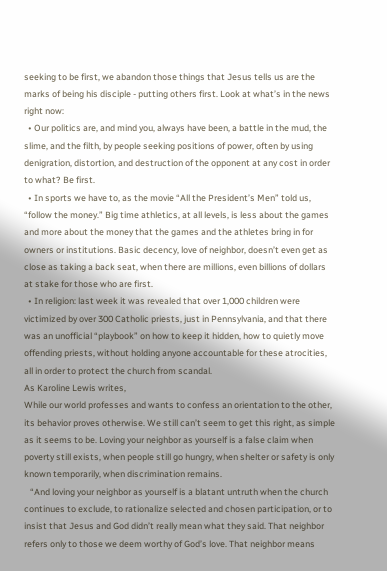seeking to be first, we abandon those things that Jesus tells us are the marks of being his disciple - putting others first. Look at what’s in the news right now:
  • Our politics are, and mind you, always have been, a battle in the mud, the slime, and the filth, by people seeking positions of power, often by using denigration, distortion, and destruction of the opponent at any cost in order to what? Be first.
  • In sports we have to, as the movie “All the President’s Men” told us, “follow the money.” Big time athletics, at all levels, is less about the games and more about the money that the games and the athletes bring in for owners or institutions. Basic decency, love of neighbor, doesn’t even get as close as taking a back seat, when there are millions, even billions of dollars at stake for those who are first.
  • In religion: last week it was revealed that over 1,000 children were victimized by over 300 Catholic priests, just in Pennsylvania, and that there was an unofficial “playbook” on how to keep it hidden, how to quietly move offending priests, without holding anyone accountable for these atrocities, all in order to protect the church from scandal.
As Karoline Lewis writes,
While our world professes and wants to confess an orientation to the other, its behavior proves otherwise. We still can’t seem to get this right, as simple as it seems to be. Loving your neighbor as yourself is a false claim when poverty still exists, when people still go hungry, when shelter or safety is only known temporarily, when discrimination remains.
   “And loving your neighbor as yourself is a blatant untruth when the church continues to exclude, to rationalize selected and chosen participation, or to insist that Jesus and God didn’t really mean what they said. That neighbor refers only to those we deem worthy of God’s love. That neighbor means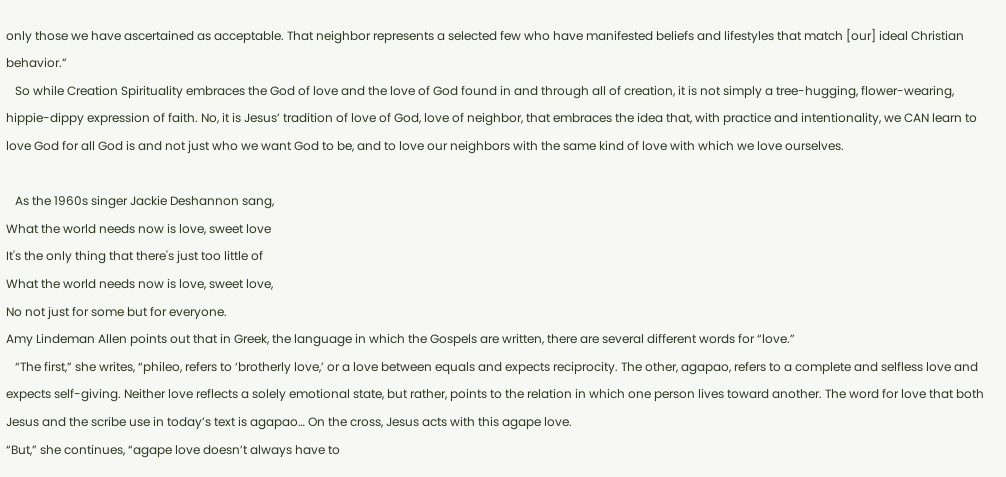only those we have ascertained as acceptable. That neighbor represents a selected few who have manifested beliefs and lifestyles that match [our] ideal Christian behavior.”
   So while Creation Spirituality embraces the God of love and the love of God found in and through all of creation, it is not simply a tree-hugging, flower-wearing, hippie-dippy expression of faith. No, it is Jesus’ tradition of love of God, love of neighbor, that embraces the idea that, with practice and intentionality, we CAN learn to love God for all God is and not just who we want God to be, and to love our neighbors with the same kind of love with which we love ourselves.

   As the 1960s singer Jackie Deshannon sang,
What the world needs now is love, sweet love
It's the only thing that there's just too little of
What the world needs now is love, sweet love,
No not just for some but for everyone.
Amy Lindeman Allen points out that in Greek, the language in which the Gospels are written, there are several different words for “love.”
   “The first,” she writes, “phileo, refers to ‘brotherly love,’ or a love between equals and expects reciprocity. The other, agapao, refers to a complete and selfless love and expects self-giving. Neither love reflects a solely emotional state, but rather, points to the relation in which one person lives toward another. The word for love that both Jesus and the scribe use in today’s text is agapao… On the cross, Jesus acts with this agape love.
“But,” she continues, “agape love doesn’t always have to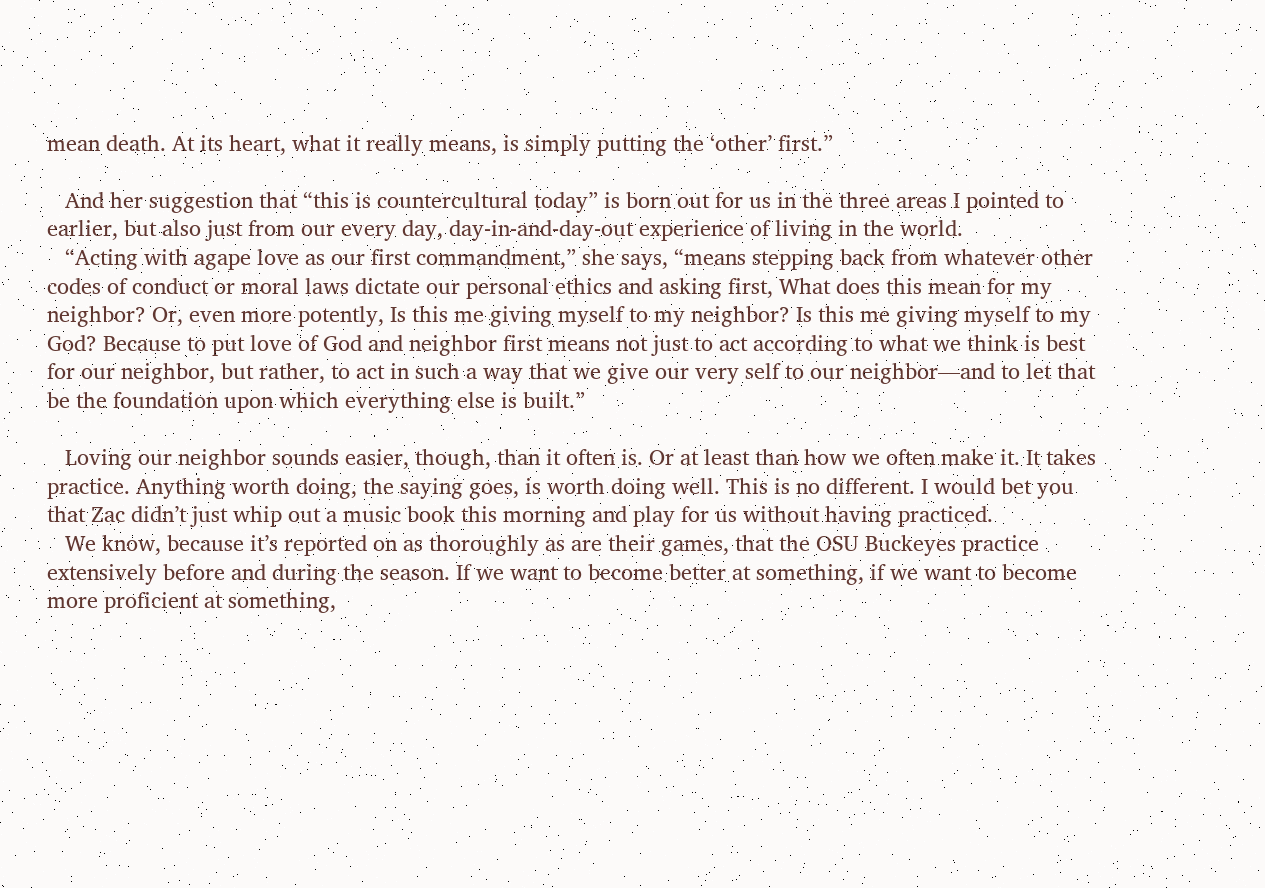mean death. At its heart, what it really means, is simply putting the ‘other’ first.”

   And her suggestion that “this is countercultural today” is born out for us in the three areas I pointed to earlier, but also just from our every day, day-in-and-day-out experience of living in the world.
   “Acting with agape love as our first commandment,” she says, “means stepping back from whatever other codes of conduct or moral laws dictate our personal ethics and asking first, What does this mean for my neighbor? Or, even more potently, Is this me giving myself to my neighbor? Is this me giving myself to my God? Because to put love of God and neighbor first means not just to act according to what we think is best for our neighbor, but rather, to act in such a way that we give our very self to our neighbor—and to let that be the foundation upon which everything else is built.”

   Loving our neighbor sounds easier, though, than it often is. Or at least than how we often make it. It takes practice. Anything worth doing, the saying goes, is worth doing well. This is no different. I would bet you that Zac didn’t just whip out a music book this morning and play for us without having practiced.
   We know, because it’s reported on as thoroughly as are their games, that the OSU Buckeyes practice extensively before and during the season. If we want to become better at something, if we want to become more proficient at something,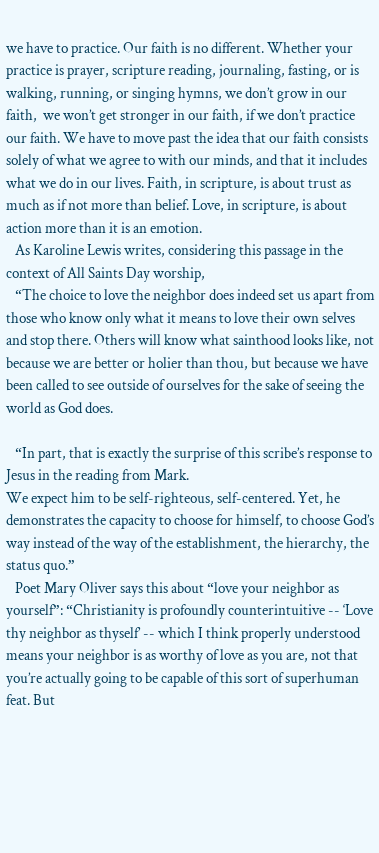we have to practice. Our faith is no different. Whether your practice is prayer, scripture reading, journaling, fasting, or is walking, running, or singing hymns, we don’t grow in our faith,  we won’t get stronger in our faith, if we don’t practice our faith. We have to move past the idea that our faith consists solely of what we agree to with our minds, and that it includes what we do in our lives. Faith, in scripture, is about trust as much as if not more than belief. Love, in scripture, is about action more than it is an emotion.
   As Karoline Lewis writes, considering this passage in the context of All Saints Day worship,
   “The choice to love the neighbor does indeed set us apart from those who know only what it means to love their own selves and stop there. Others will know what sainthood looks like, not because we are better or holier than thou, but because we have been called to see outside of ourselves for the sake of seeing the world as God does.

   “In part, that is exactly the surprise of this scribe’s response to Jesus in the reading from Mark.
We expect him to be self-righteous, self-centered. Yet, he demonstrates the capacity to choose for himself, to choose God’s way instead of the way of the establishment, the hierarchy, the status quo.”
   Poet Mary Oliver says this about “love your neighbor as yourself”: “Christianity is profoundly counterintuitive -- ‘Love thy neighbor as thyself’ -- which I think properly understood means your neighbor is as worthy of love as you are, not that you’re actually going to be capable of this sort of superhuman feat. But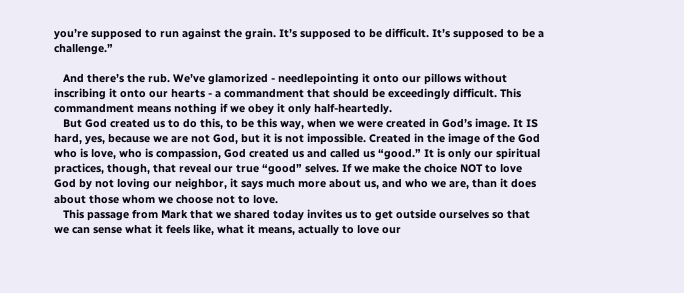you’re supposed to run against the grain. It’s supposed to be difficult. It’s supposed to be a challenge.”

   And there’s the rub. We’ve glamorized - needlepointing it onto our pillows without inscribing it onto our hearts - a commandment that should be exceedingly difficult. This commandment means nothing if we obey it only half-heartedly.
   But God created us to do this, to be this way, when we were created in God’s image. It IS hard, yes, because we are not God, but it is not impossible. Created in the image of the God who is love, who is compassion, God created us and called us “good.” It is only our spiritual practices, though, that reveal our true “good” selves. If we make the choice NOT to love God by not loving our neighbor, it says much more about us, and who we are, than it does about those whom we choose not to love.
   This passage from Mark that we shared today invites us to get outside ourselves so that we can sense what it feels like, what it means, actually to love our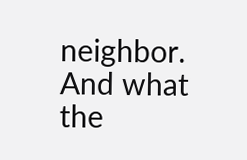neighbor. And what the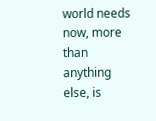world needs now, more than anything else, is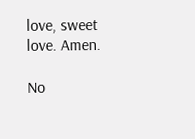love, sweet love. Amen.

No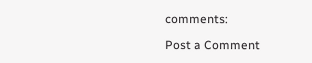comments:

Post a Comment